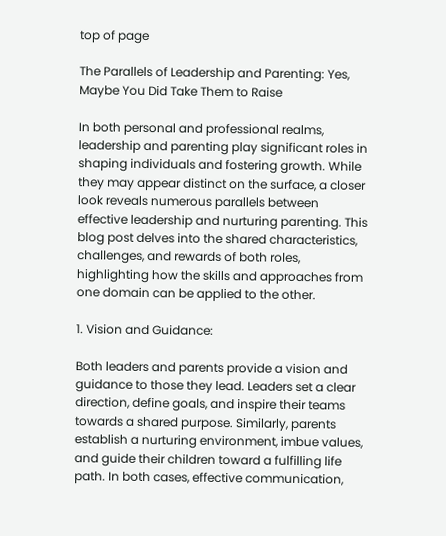top of page

The Parallels of Leadership and Parenting: Yes, Maybe You Did Take Them to Raise

In both personal and professional realms, leadership and parenting play significant roles in shaping individuals and fostering growth. While they may appear distinct on the surface, a closer look reveals numerous parallels between effective leadership and nurturing parenting. This blog post delves into the shared characteristics, challenges, and rewards of both roles, highlighting how the skills and approaches from one domain can be applied to the other.

1. Vision and Guidance:

Both leaders and parents provide a vision and guidance to those they lead. Leaders set a clear direction, define goals, and inspire their teams towards a shared purpose. Similarly, parents establish a nurturing environment, imbue values, and guide their children toward a fulfilling life path. In both cases, effective communication,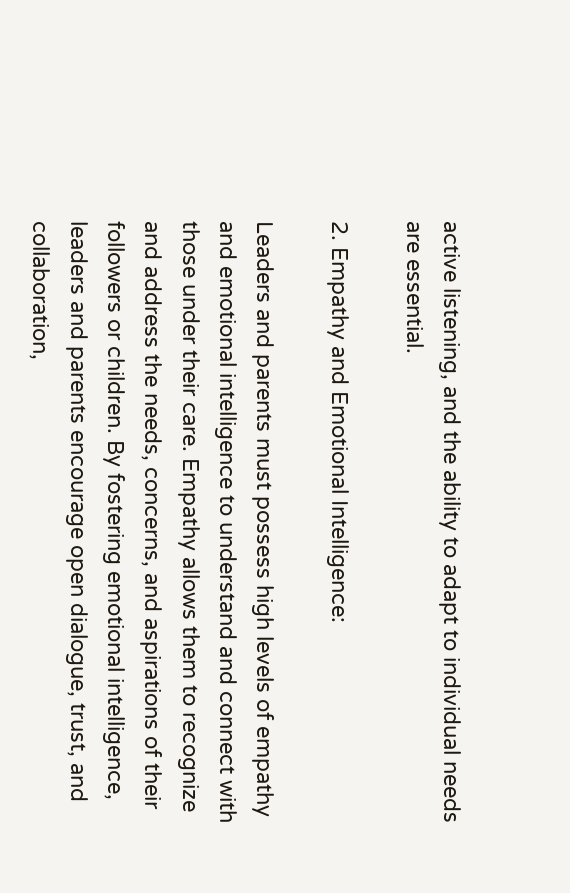active listening, and the ability to adapt to individual needs are essential.

2. Empathy and Emotional Intelligence:

Leaders and parents must possess high levels of empathy and emotional intelligence to understand and connect with those under their care. Empathy allows them to recognize and address the needs, concerns, and aspirations of their followers or children. By fostering emotional intelligence, leaders and parents encourage open dialogue, trust, and collaboration,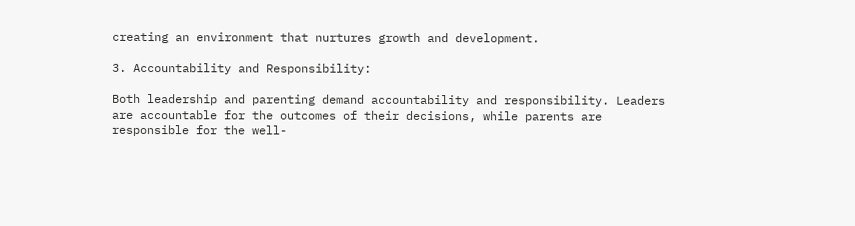creating an environment that nurtures growth and development.

3. Accountability and Responsibility:

Both leadership and parenting demand accountability and responsibility. Leaders are accountable for the outcomes of their decisions, while parents are responsible for the well-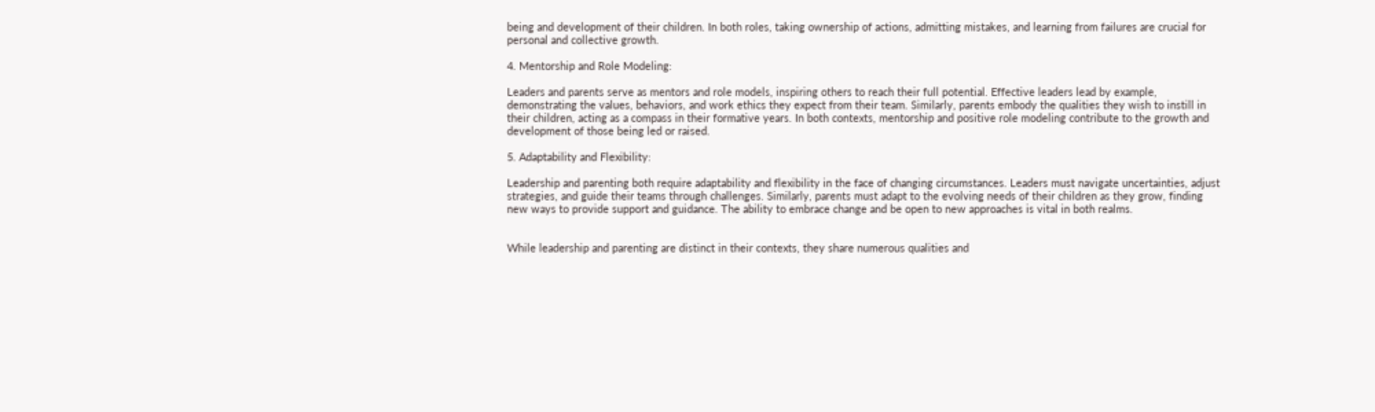being and development of their children. In both roles, taking ownership of actions, admitting mistakes, and learning from failures are crucial for personal and collective growth.

4. Mentorship and Role Modeling:

Leaders and parents serve as mentors and role models, inspiring others to reach their full potential. Effective leaders lead by example, demonstrating the values, behaviors, and work ethics they expect from their team. Similarly, parents embody the qualities they wish to instill in their children, acting as a compass in their formative years. In both contexts, mentorship and positive role modeling contribute to the growth and development of those being led or raised.

5. Adaptability and Flexibility:

Leadership and parenting both require adaptability and flexibility in the face of changing circumstances. Leaders must navigate uncertainties, adjust strategies, and guide their teams through challenges. Similarly, parents must adapt to the evolving needs of their children as they grow, finding new ways to provide support and guidance. The ability to embrace change and be open to new approaches is vital in both realms.


While leadership and parenting are distinct in their contexts, they share numerous qualities and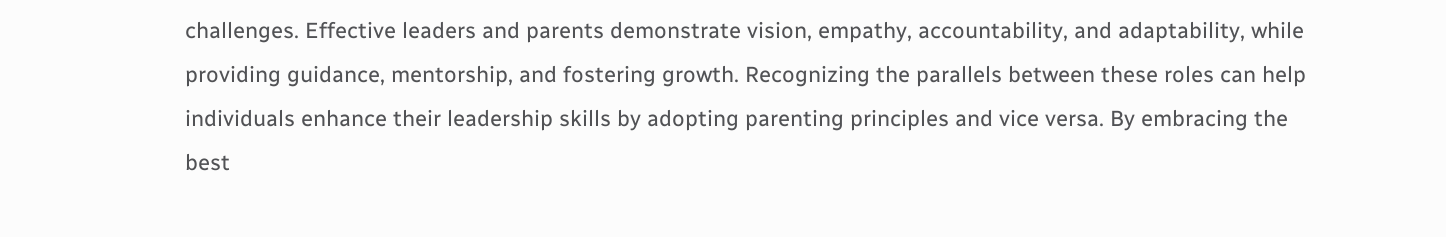challenges. Effective leaders and parents demonstrate vision, empathy, accountability, and adaptability, while providing guidance, mentorship, and fostering growth. Recognizing the parallels between these roles can help individuals enhance their leadership skills by adopting parenting principles and vice versa. By embracing the best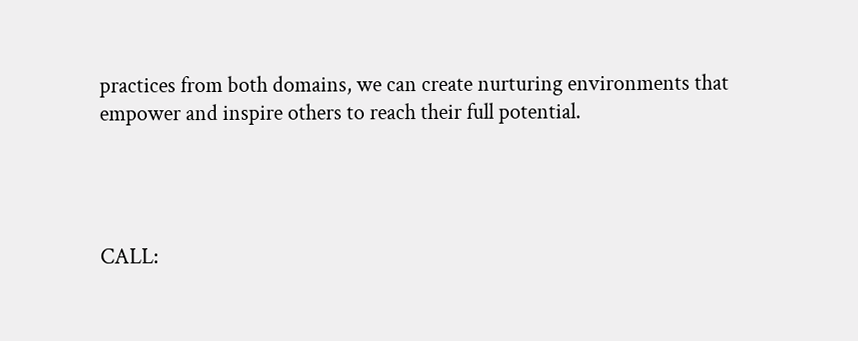practices from both domains, we can create nurturing environments that empower and inspire others to reach their full potential.




CALL: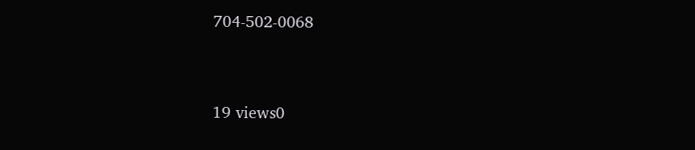704-502-0068


19 views0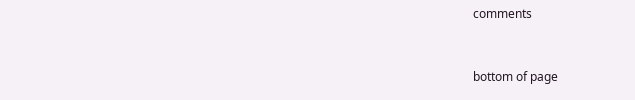comments


bottom of page